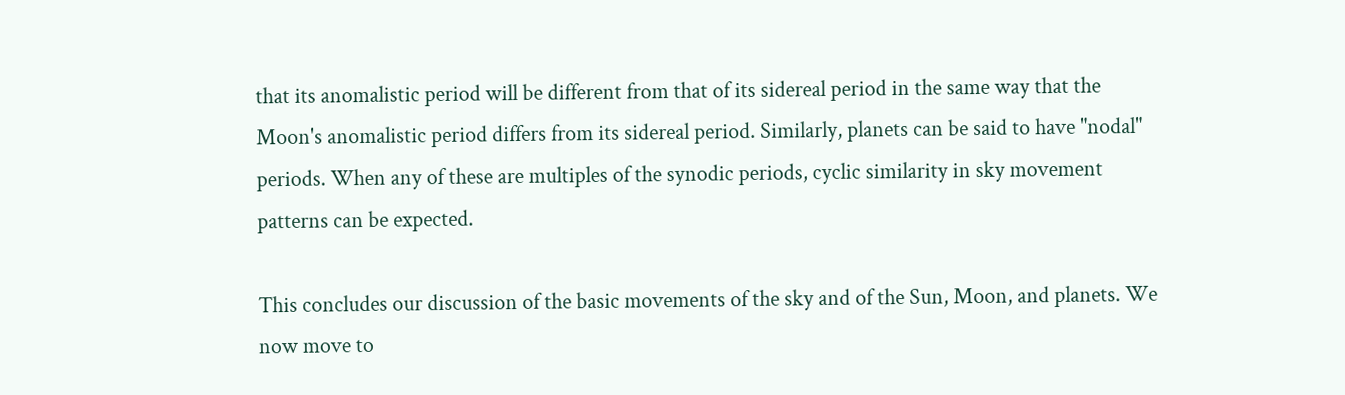that its anomalistic period will be different from that of its sidereal period in the same way that the Moon's anomalistic period differs from its sidereal period. Similarly, planets can be said to have "nodal" periods. When any of these are multiples of the synodic periods, cyclic similarity in sky movement patterns can be expected.

This concludes our discussion of the basic movements of the sky and of the Sun, Moon, and planets. We now move to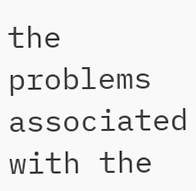the problems associated with the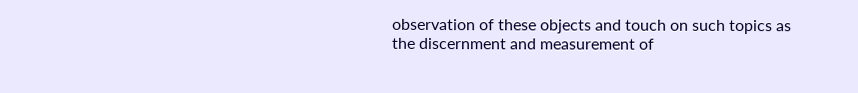observation of these objects and touch on such topics as the discernment and measurement of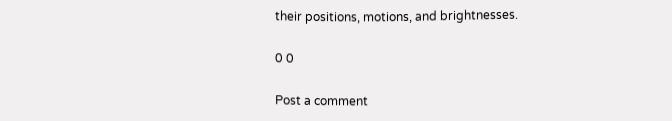their positions, motions, and brightnesses.

0 0

Post a comment